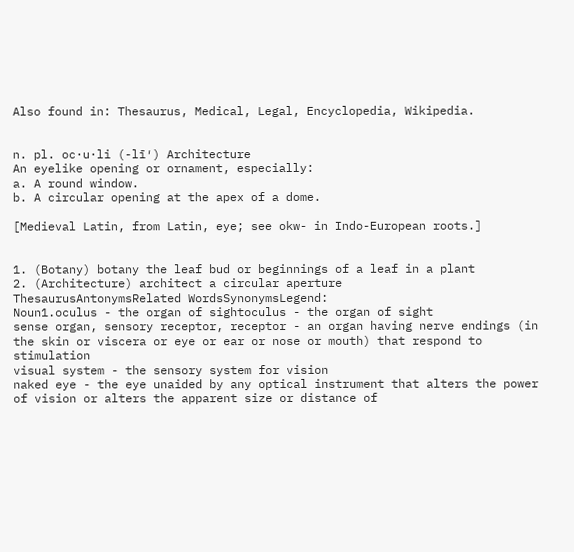Also found in: Thesaurus, Medical, Legal, Encyclopedia, Wikipedia.


n. pl. oc·u·li (-lī′) Architecture
An eyelike opening or ornament, especially:
a. A round window.
b. A circular opening at the apex of a dome.

[Medieval Latin, from Latin, eye; see okw- in Indo-European roots.]


1. (Botany) botany the leaf bud or beginnings of a leaf in a plant
2. (Architecture) architect a circular aperture
ThesaurusAntonymsRelated WordsSynonymsLegend:
Noun1.oculus - the organ of sightoculus - the organ of sight
sense organ, sensory receptor, receptor - an organ having nerve endings (in the skin or viscera or eye or ear or nose or mouth) that respond to stimulation
visual system - the sensory system for vision
naked eye - the eye unaided by any optical instrument that alters the power of vision or alters the apparent size or distance of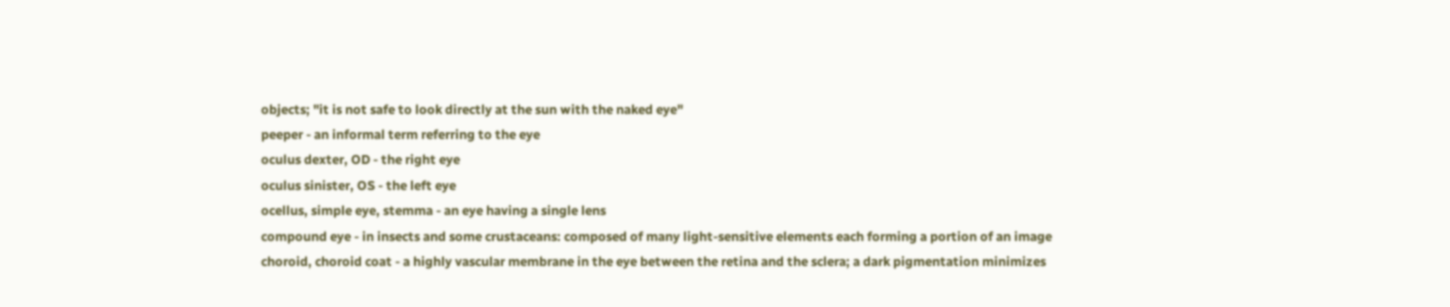objects; "it is not safe to look directly at the sun with the naked eye"
peeper - an informal term referring to the eye
oculus dexter, OD - the right eye
oculus sinister, OS - the left eye
ocellus, simple eye, stemma - an eye having a single lens
compound eye - in insects and some crustaceans: composed of many light-sensitive elements each forming a portion of an image
choroid, choroid coat - a highly vascular membrane in the eye between the retina and the sclera; a dark pigmentation minimizes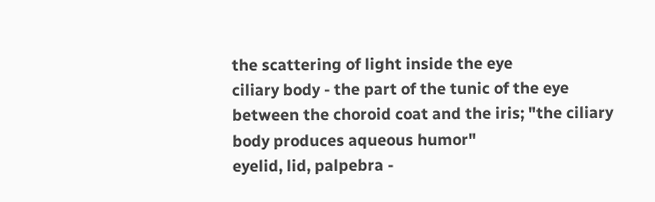the scattering of light inside the eye
ciliary body - the part of the tunic of the eye between the choroid coat and the iris; "the ciliary body produces aqueous humor"
eyelid, lid, palpebra -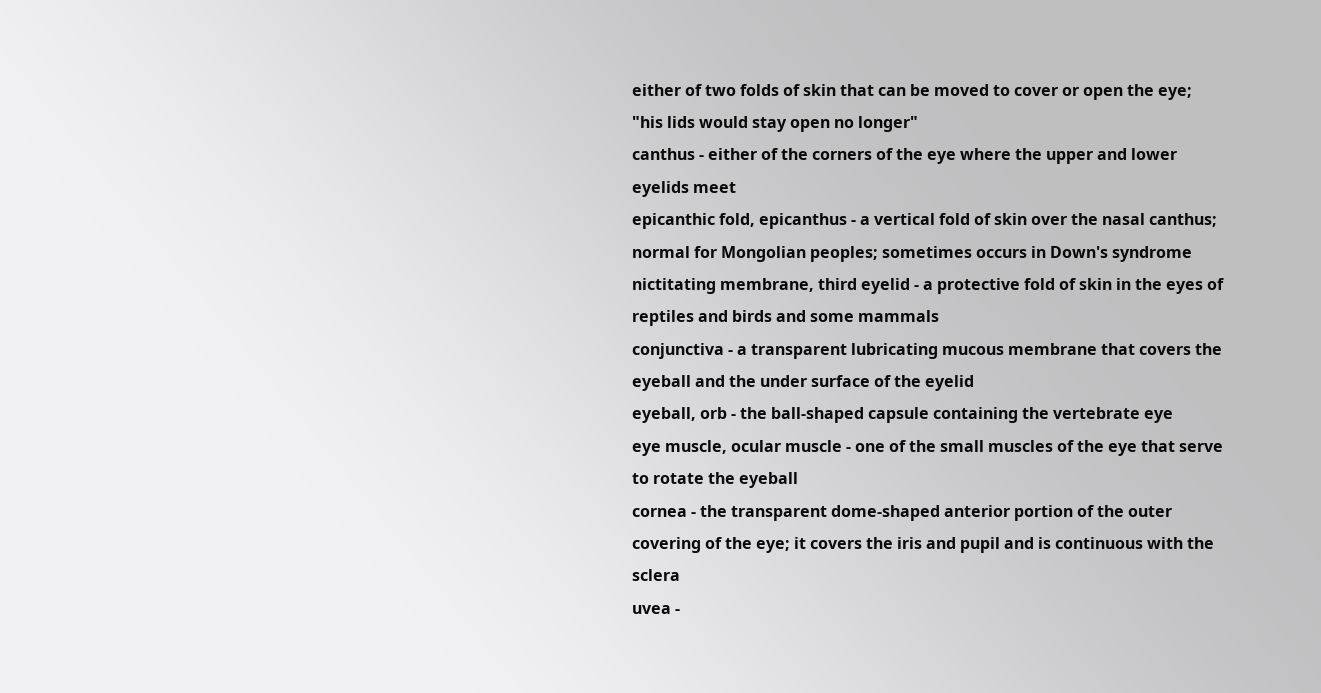either of two folds of skin that can be moved to cover or open the eye; "his lids would stay open no longer"
canthus - either of the corners of the eye where the upper and lower eyelids meet
epicanthic fold, epicanthus - a vertical fold of skin over the nasal canthus; normal for Mongolian peoples; sometimes occurs in Down's syndrome
nictitating membrane, third eyelid - a protective fold of skin in the eyes of reptiles and birds and some mammals
conjunctiva - a transparent lubricating mucous membrane that covers the eyeball and the under surface of the eyelid
eyeball, orb - the ball-shaped capsule containing the vertebrate eye
eye muscle, ocular muscle - one of the small muscles of the eye that serve to rotate the eyeball
cornea - the transparent dome-shaped anterior portion of the outer covering of the eye; it covers the iris and pupil and is continuous with the sclera
uvea -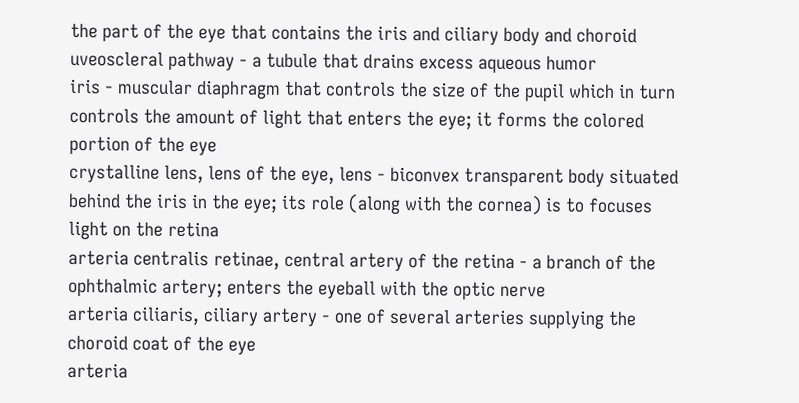the part of the eye that contains the iris and ciliary body and choroid
uveoscleral pathway - a tubule that drains excess aqueous humor
iris - muscular diaphragm that controls the size of the pupil which in turn controls the amount of light that enters the eye; it forms the colored portion of the eye
crystalline lens, lens of the eye, lens - biconvex transparent body situated behind the iris in the eye; its role (along with the cornea) is to focuses light on the retina
arteria centralis retinae, central artery of the retina - a branch of the ophthalmic artery; enters the eyeball with the optic nerve
arteria ciliaris, ciliary artery - one of several arteries supplying the choroid coat of the eye
arteria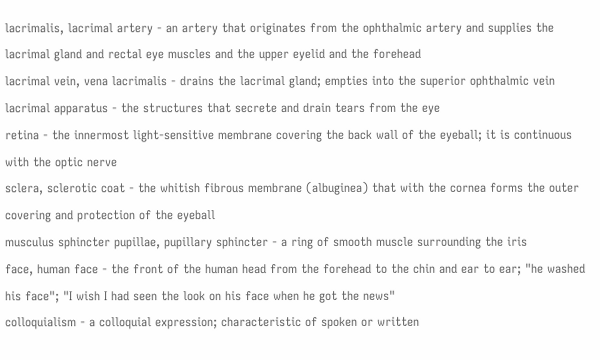lacrimalis, lacrimal artery - an artery that originates from the ophthalmic artery and supplies the lacrimal gland and rectal eye muscles and the upper eyelid and the forehead
lacrimal vein, vena lacrimalis - drains the lacrimal gland; empties into the superior ophthalmic vein
lacrimal apparatus - the structures that secrete and drain tears from the eye
retina - the innermost light-sensitive membrane covering the back wall of the eyeball; it is continuous with the optic nerve
sclera, sclerotic coat - the whitish fibrous membrane (albuginea) that with the cornea forms the outer covering and protection of the eyeball
musculus sphincter pupillae, pupillary sphincter - a ring of smooth muscle surrounding the iris
face, human face - the front of the human head from the forehead to the chin and ear to ear; "he washed his face"; "I wish I had seen the look on his face when he got the news"
colloquialism - a colloquial expression; characteristic of spoken or written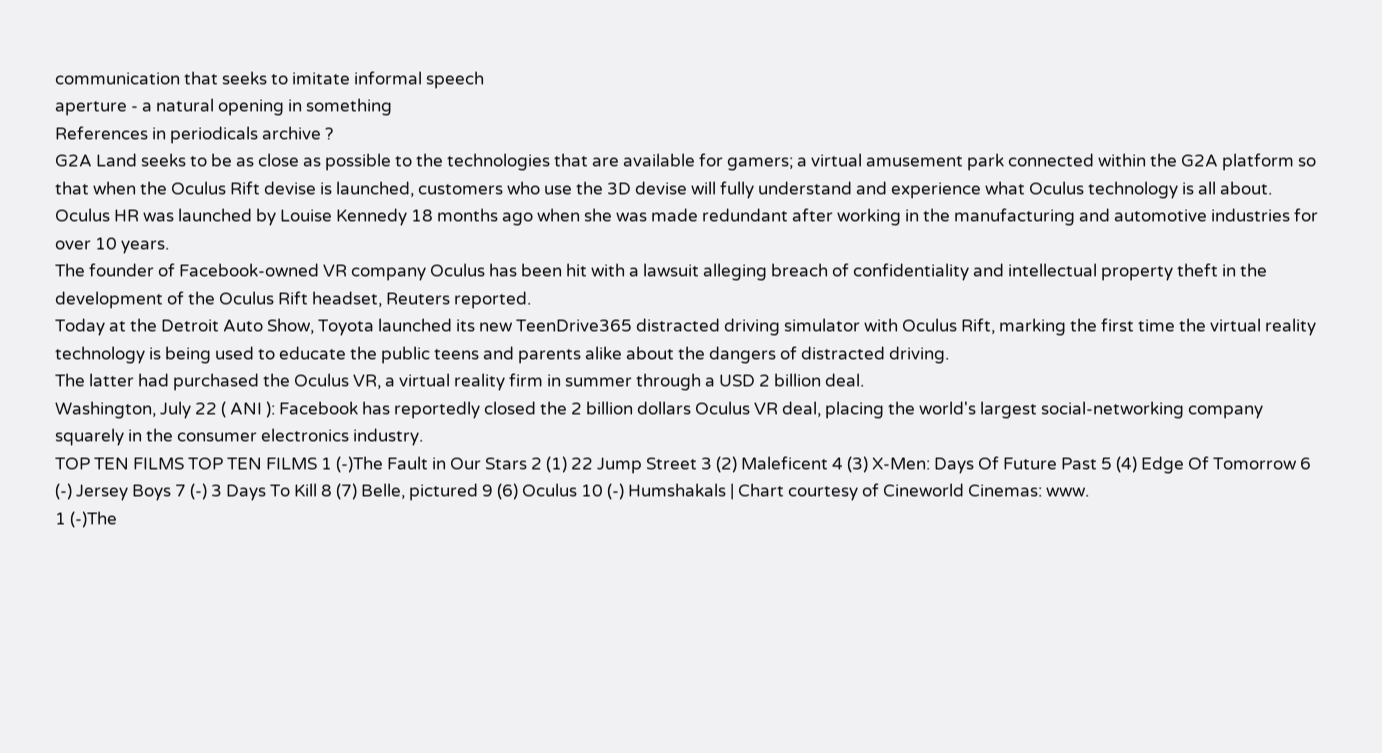communication that seeks to imitate informal speech
aperture - a natural opening in something
References in periodicals archive ?
G2A Land seeks to be as close as possible to the technologies that are available for gamers; a virtual amusement park connected within the G2A platform so that when the Oculus Rift devise is launched, customers who use the 3D devise will fully understand and experience what Oculus technology is all about.
Oculus HR was launched by Louise Kennedy 18 months ago when she was made redundant after working in the manufacturing and automotive industries for over 10 years.
The founder of Facebook-owned VR company Oculus has been hit with a lawsuit alleging breach of confidentiality and intellectual property theft in the development of the Oculus Rift headset, Reuters reported.
Today at the Detroit Auto Show, Toyota launched its new TeenDrive365 distracted driving simulator with Oculus Rift, marking the first time the virtual reality technology is being used to educate the public teens and parents alike about the dangers of distracted driving.
The latter had purchased the Oculus VR, a virtual reality firm in summer through a USD 2 billion deal.
Washington, July 22 ( ANI ): Facebook has reportedly closed the 2 billion dollars Oculus VR deal, placing the world's largest social-networking company squarely in the consumer electronics industry.
TOP TEN FILMS TOP TEN FILMS 1 (-)The Fault in Our Stars 2 (1) 22 Jump Street 3 (2) Maleficent 4 (3) X-Men: Days Of Future Past 5 (4) Edge Of Tomorrow 6 (-) Jersey Boys 7 (-) 3 Days To Kill 8 (7) Belle, pictured 9 (6) Oculus 10 (-) Humshakals | Chart courtesy of Cineworld Cinemas: www.
1 (-)The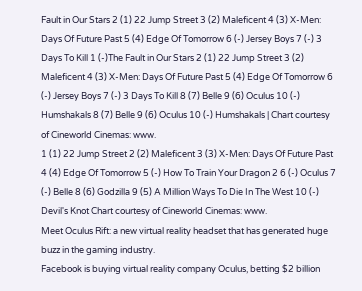Fault in Our Stars 2 (1) 22 Jump Street 3 (2) Maleficent 4 (3) X-Men: Days Of Future Past 5 (4) Edge Of Tomorrow 6 (-) Jersey Boys 7 (-) 3 Days To Kill 1 (-)The Fault in Our Stars 2 (1) 22 Jump Street 3 (2) Maleficent 4 (3) X-Men: Days Of Future Past 5 (4) Edge Of Tomorrow 6 (-) Jersey Boys 7 (-) 3 Days To Kill 8 (7) Belle 9 (6) Oculus 10 (-) Humshakals 8 (7) Belle 9 (6) Oculus 10 (-) Humshakals | Chart courtesy of Cineworld Cinemas: www.
1 (1) 22 Jump Street 2 (2) Maleficent 3 (3) X-Men: Days Of Future Past 4 (4) Edge Of Tomorrow 5 (-) How To Train Your Dragon 2 6 (-) Oculus 7 (-) Belle 8 (6) Godzilla 9 (5) A Million Ways To Die In The West 10 (-) Devil's Knot Chart courtesy of Cineworld Cinemas: www.
Meet Oculus Rift: a new virtual reality headset that has generated huge buzz in the gaming industry.
Facebook is buying virtual reality company Oculus, betting $2 billion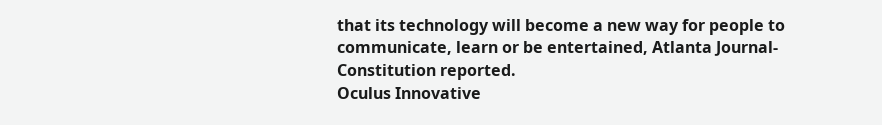that its technology will become a new way for people to communicate, learn or be entertained, Atlanta Journal-Constitution reported.
Oculus Innovative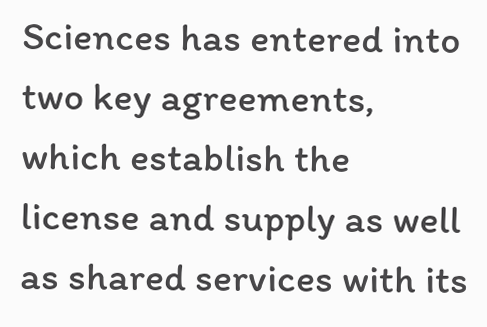Sciences has entered into two key agreements, which establish the license and supply as well as shared services with its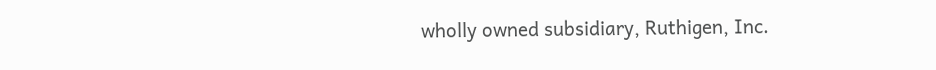wholly owned subsidiary, Ruthigen, Inc.